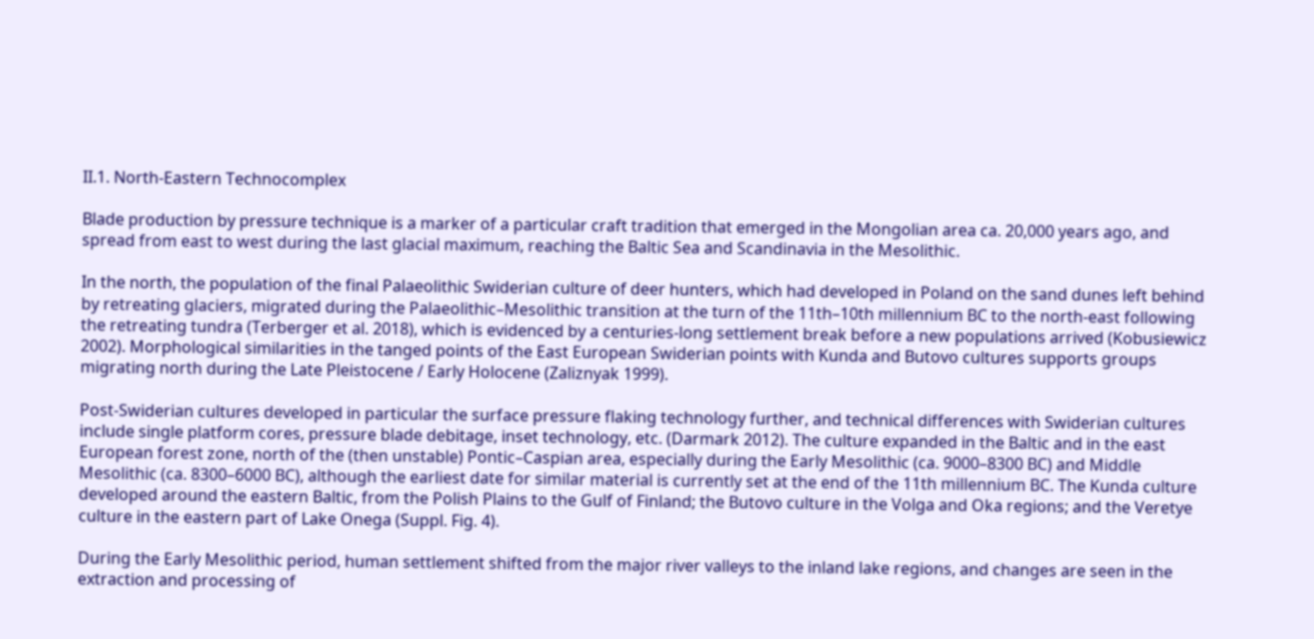II.1. North-Eastern Technocomplex

Blade production by pressure technique is a marker of a particular craft tradition that emerged in the Mongolian area ca. 20,000 years ago, and spread from east to west during the last glacial maximum, reaching the Baltic Sea and Scandinavia in the Mesolithic.

In the north, the population of the final Palaeolithic Swiderian culture of deer hunters, which had developed in Poland on the sand dunes left behind by retreating glaciers, migrated during the Palaeolithic–Mesolithic transition at the turn of the 11th–10th millennium BC to the north-east following the retreating tundra (Terberger et al. 2018), which is evidenced by a centuries-long settlement break before a new populations arrived (Kobusiewicz 2002). Morphological similarities in the tanged points of the East European Swiderian points with Kunda and Butovo cultures supports groups migrating north during the Late Pleistocene / Early Holocene (Zaliznyak 1999).

Post-Swiderian cultures developed in particular the surface pressure flaking technology further, and technical differences with Swiderian cultures include single platform cores, pressure blade debitage, inset technology, etc. (Darmark 2012). The culture expanded in the Baltic and in the east European forest zone, north of the (then unstable) Pontic–Caspian area, especially during the Early Mesolithic (ca. 9000–8300 BC) and Middle Mesolithic (ca. 8300–6000 BC), although the earliest date for similar material is currently set at the end of the 11th millennium BC. The Kunda culture developed around the eastern Baltic, from the Polish Plains to the Gulf of Finland; the Butovo culture in the Volga and Oka regions; and the Veretye culture in the eastern part of Lake Onega (Suppl. Fig. 4).

During the Early Mesolithic period, human settlement shifted from the major river valleys to the inland lake regions, and changes are seen in the extraction and processing of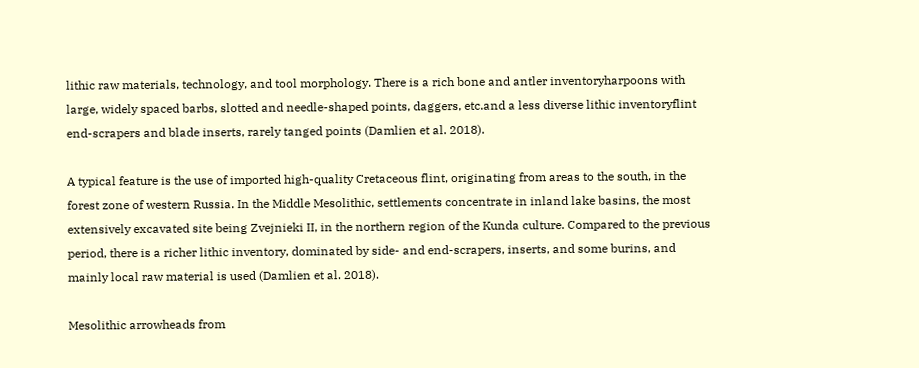lithic raw materials, technology, and tool morphology. There is a rich bone and antler inventoryharpoons with large, widely spaced barbs, slotted and needle-shaped points, daggers, etc.and a less diverse lithic inventoryflint end-scrapers and blade inserts, rarely tanged points (Damlien et al. 2018).

A typical feature is the use of imported high-quality Cretaceous flint, originating from areas to the south, in the forest zone of western Russia. In the Middle Mesolithic, settlements concentrate in inland lake basins, the most extensively excavated site being Zvejnieki II, in the northern region of the Kunda culture. Compared to the previous period, there is a richer lithic inventory, dominated by side- and end-scrapers, inserts, and some burins, and mainly local raw material is used (Damlien et al. 2018).

Mesolithic arrowheads from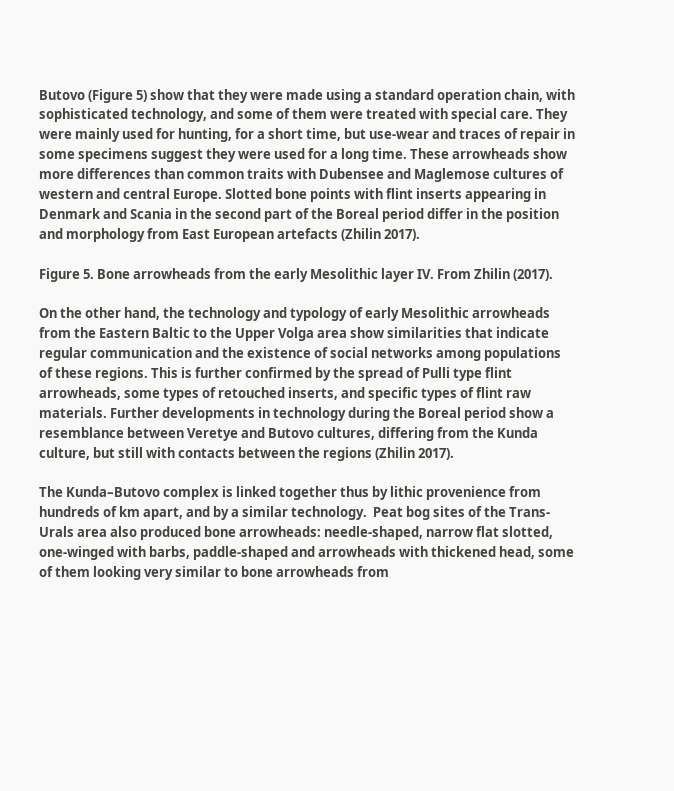Butovo (Figure 5) show that they were made using a standard operation chain, with sophisticated technology, and some of them were treated with special care. They were mainly used for hunting, for a short time, but use-wear and traces of repair in some specimens suggest they were used for a long time. These arrowheads show more differences than common traits with Dubensee and Maglemose cultures of western and central Europe. Slotted bone points with flint inserts appearing in Denmark and Scania in the second part of the Boreal period differ in the position and morphology from East European artefacts (Zhilin 2017).

Figure 5. Bone arrowheads from the early Mesolithic layer IV. From Zhilin (2017).

On the other hand, the technology and typology of early Mesolithic arrowheads from the Eastern Baltic to the Upper Volga area show similarities that indicate regular communication and the existence of social networks among populations of these regions. This is further confirmed by the spread of Pulli type flint arrowheads, some types of retouched inserts, and specific types of flint raw materials. Further developments in technology during the Boreal period show a resemblance between Veretye and Butovo cultures, differing from the Kunda culture, but still with contacts between the regions (Zhilin 2017).

The Kunda–Butovo complex is linked together thus by lithic provenience from hundreds of km apart, and by a similar technology.  Peat bog sites of the Trans-Urals area also produced bone arrowheads: needle-shaped, narrow flat slotted, one-winged with barbs, paddle-shaped and arrowheads with thickened head, some of them looking very similar to bone arrowheads from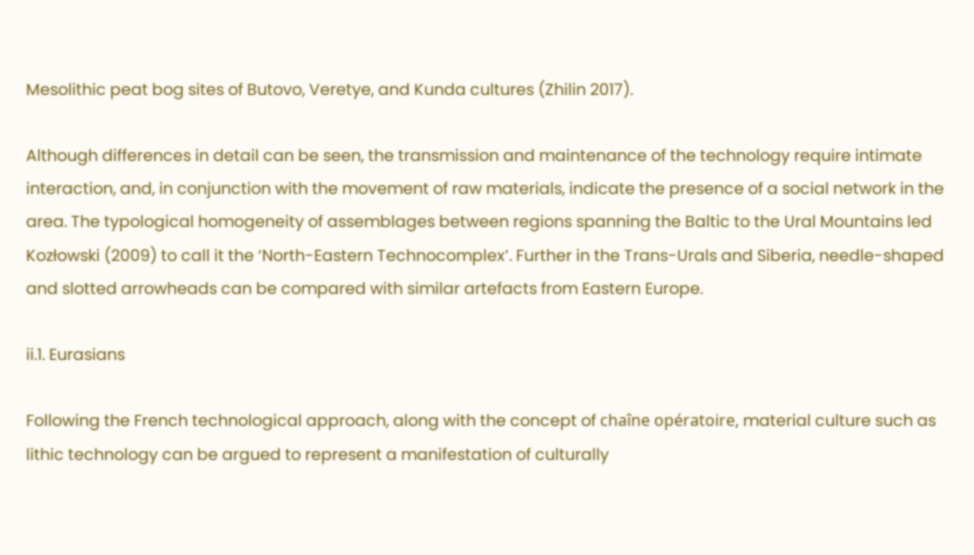Mesolithic peat bog sites of Butovo, Veretye, and Kunda cultures (Zhilin 2017).

Although differences in detail can be seen, the transmission and maintenance of the technology require intimate interaction, and, in conjunction with the movement of raw materials, indicate the presence of a social network in the area. The typological homogeneity of assemblages between regions spanning the Baltic to the Ural Mountains led Kozłowski (2009) to call it the ‘North-Eastern Technocomplex’. Further in the Trans-Urals and Siberia, needle-shaped and slotted arrowheads can be compared with similar artefacts from Eastern Europe.

ii.1. Eurasians

Following the French technological approach, along with the concept of chaîne opératoire, material culture such as lithic technology can be argued to represent a manifestation of culturally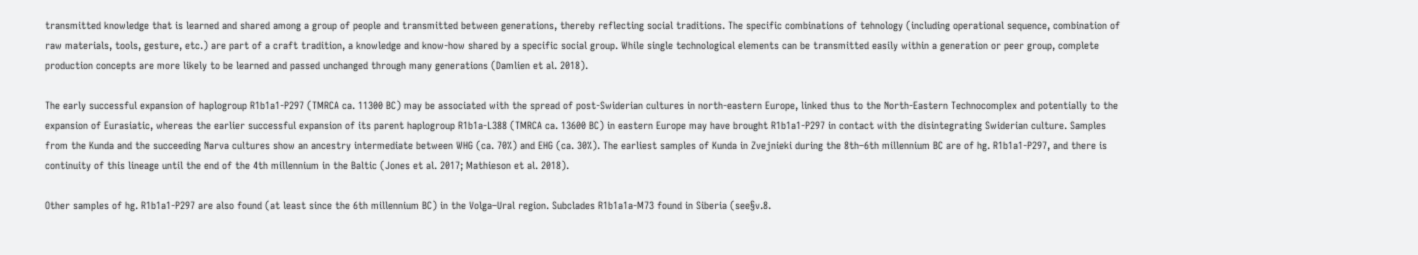transmitted knowledge that is learned and shared among a group of people and transmitted between generations, thereby reflecting social traditions. The specific combinations of tehnology (including operational sequence, combination of raw materials, tools, gesture, etc.) are part of a craft tradition, a knowledge and know-how shared by a specific social group. While single technological elements can be transmitted easily within a generation or peer group, complete production concepts are more likely to be learned and passed unchanged through many generations (Damlien et al. 2018).

The early successful expansion of haplogroup R1b1a1-P297 (TMRCA ca. 11300 BC) may be associated with the spread of post-Swiderian cultures in north-eastern Europe, linked thus to the North-Eastern Technocomplex and potentially to the expansion of Eurasiatic, whereas the earlier successful expansion of its parent haplogroup R1b1a-L388 (TMRCA ca. 13600 BC) in eastern Europe may have brought R1b1a1-P297 in contact with the disintegrating Swiderian culture. Samples from the Kunda and the succeeding Narva cultures show an ancestry intermediate between WHG (ca. 70%) and EHG (ca. 30%). The earliest samples of Kunda in Zvejnieki during the 8th–6th millennium BC are of hg. R1b1a1-P297, and there is continuity of this lineage until the end of the 4th millennium in the Baltic (Jones et al. 2017; Mathieson et al. 2018).

Other samples of hg. R1b1a1-P297 are also found (at least since the 6th millennium BC) in the Volga–Ural region. Subclades R1b1a1a-M73 found in Siberia (see§v.8.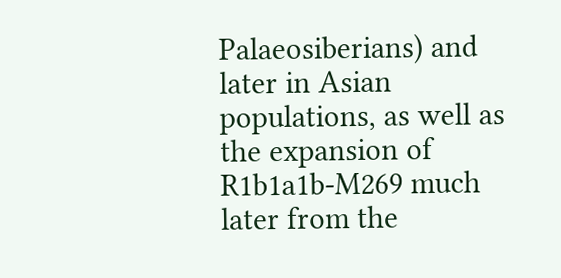Palaeosiberians) and later in Asian populations, as well as the expansion of R1b1a1b-M269 much later from the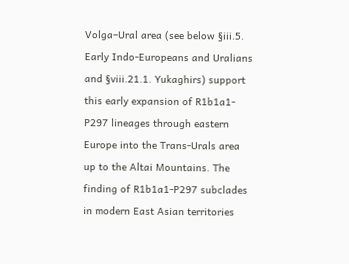Volga–Ural area (see below §iii.5. Early Indo-Europeans and Uralians and §viii.21.1. Yukaghirs) support this early expansion of R1b1a1-P297 lineages through eastern Europe into the Trans-Urals area up to the Altai Mountains. The finding of R1b1a1-P297 subclades in modern East Asian territories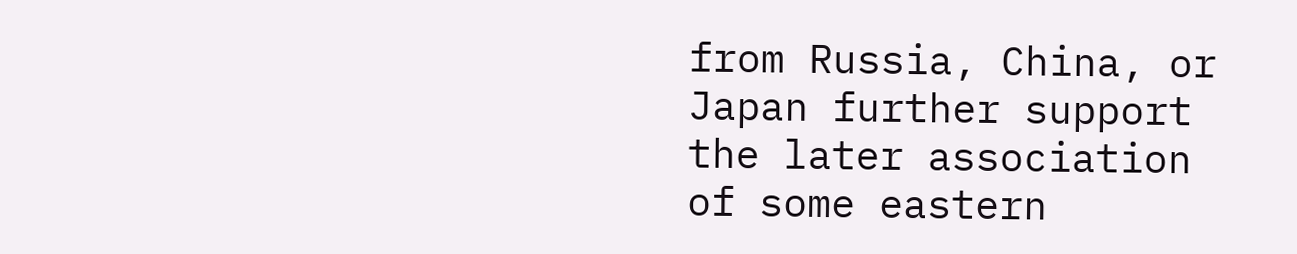from Russia, China, or Japan further support the later association of some eastern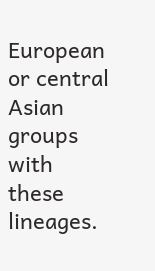European or central Asian groups with these lineages.